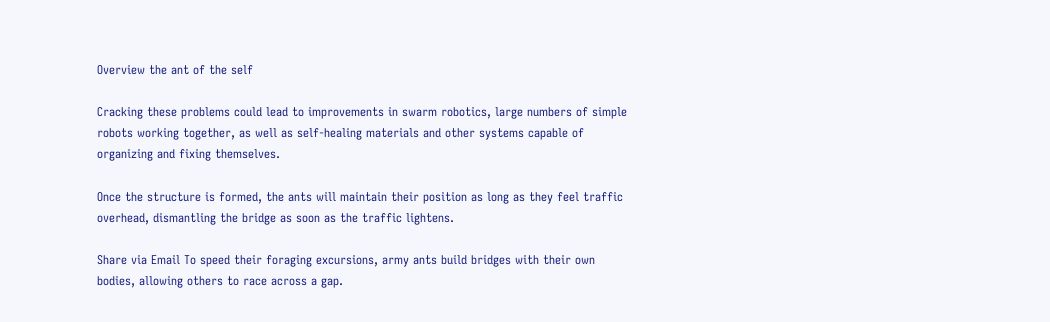Overview the ant of the self

Cracking these problems could lead to improvements in swarm robotics, large numbers of simple robots working together, as well as self-healing materials and other systems capable of organizing and fixing themselves.

Once the structure is formed, the ants will maintain their position as long as they feel traffic overhead, dismantling the bridge as soon as the traffic lightens.

Share via Email To speed their foraging excursions, army ants build bridges with their own bodies, allowing others to race across a gap.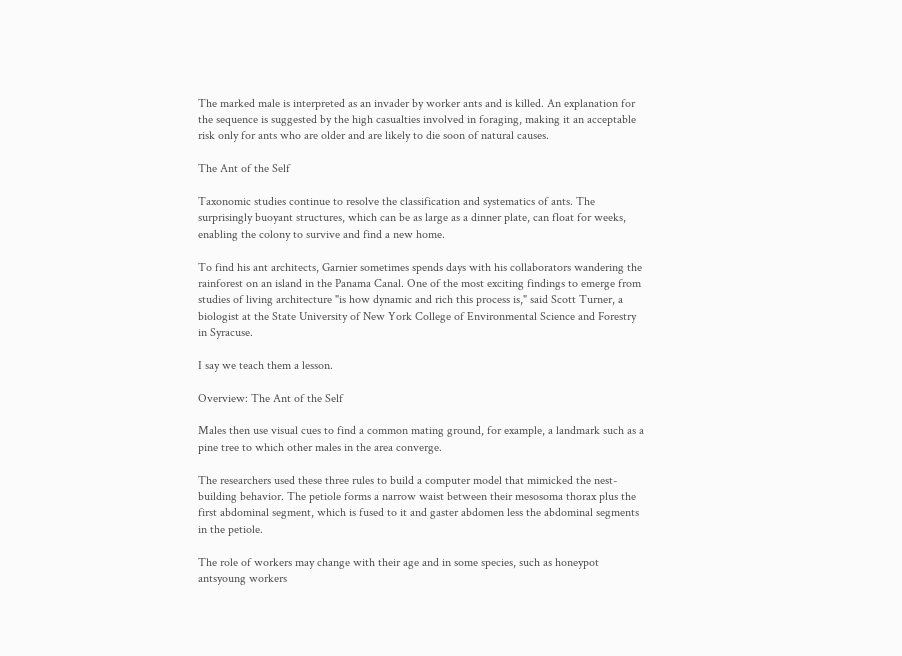The marked male is interpreted as an invader by worker ants and is killed. An explanation for the sequence is suggested by the high casualties involved in foraging, making it an acceptable risk only for ants who are older and are likely to die soon of natural causes.

The Ant of the Self

Taxonomic studies continue to resolve the classification and systematics of ants. The surprisingly buoyant structures, which can be as large as a dinner plate, can float for weeks, enabling the colony to survive and find a new home.

To find his ant architects, Garnier sometimes spends days with his collaborators wandering the rainforest on an island in the Panama Canal. One of the most exciting findings to emerge from studies of living architecture "is how dynamic and rich this process is," said Scott Turner, a biologist at the State University of New York College of Environmental Science and Forestry in Syracuse.

I say we teach them a lesson.

Overview: The Ant of the Self

Males then use visual cues to find a common mating ground, for example, a landmark such as a pine tree to which other males in the area converge.

The researchers used these three rules to build a computer model that mimicked the nest-building behavior. The petiole forms a narrow waist between their mesosoma thorax plus the first abdominal segment, which is fused to it and gaster abdomen less the abdominal segments in the petiole.

The role of workers may change with their age and in some species, such as honeypot antsyoung workers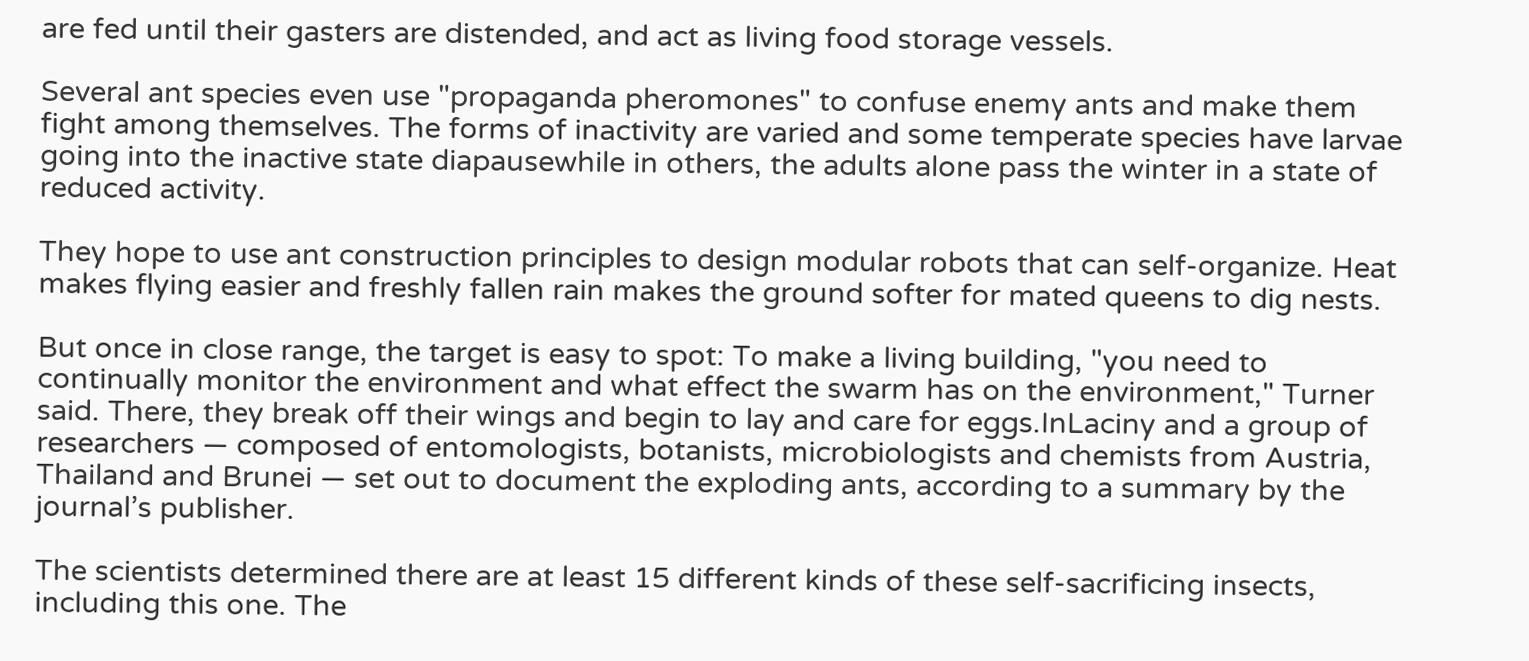are fed until their gasters are distended, and act as living food storage vessels.

Several ant species even use "propaganda pheromones" to confuse enemy ants and make them fight among themselves. The forms of inactivity are varied and some temperate species have larvae going into the inactive state diapausewhile in others, the adults alone pass the winter in a state of reduced activity.

They hope to use ant construction principles to design modular robots that can self-organize. Heat makes flying easier and freshly fallen rain makes the ground softer for mated queens to dig nests.

But once in close range, the target is easy to spot: To make a living building, "you need to continually monitor the environment and what effect the swarm has on the environment," Turner said. There, they break off their wings and begin to lay and care for eggs.InLaciny and a group of researchers — composed of entomologists, botanists, microbiologists and chemists from Austria, Thailand and Brunei — set out to document the exploding ants, according to a summary by the journal’s publisher.

The scientists determined there are at least 15 different kinds of these self-sacrificing insects, including this one. The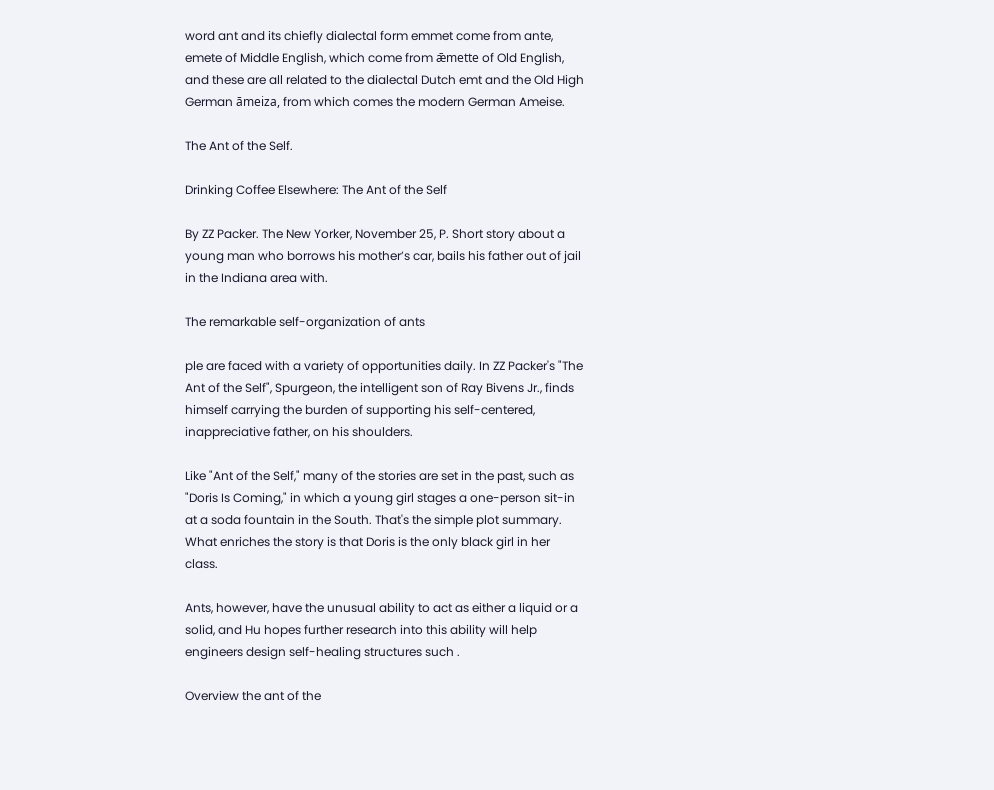word ant and its chiefly dialectal form emmet come from ante, emete of Middle English, which come from ǣmette of Old English, and these are all related to the dialectal Dutch emt and the Old High German āmeiza, from which comes the modern German Ameise.

The Ant of the Self.

Drinking Coffee Elsewhere: The Ant of the Self

By ZZ Packer. The New Yorker, November 25, P. Short story about a young man who borrows his mother’s car, bails his father out of jail in the Indiana area with.

The remarkable self-organization of ants

ple are faced with a variety of opportunities daily. In ZZ Packer's "The Ant of the Self", Spurgeon, the intelligent son of Ray Bivens Jr., finds himself carrying the burden of supporting his self-centered, inappreciative father, on his shoulders.

Like "Ant of the Self," many of the stories are set in the past, such as "Doris Is Coming," in which a young girl stages a one-person sit-in at a soda fountain in the South. That's the simple plot summary. What enriches the story is that Doris is the only black girl in her class.

Ants, however, have the unusual ability to act as either a liquid or a solid, and Hu hopes further research into this ability will help engineers design self-healing structures such .

Overview the ant of the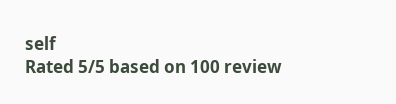self
Rated 5/5 based on 100 review